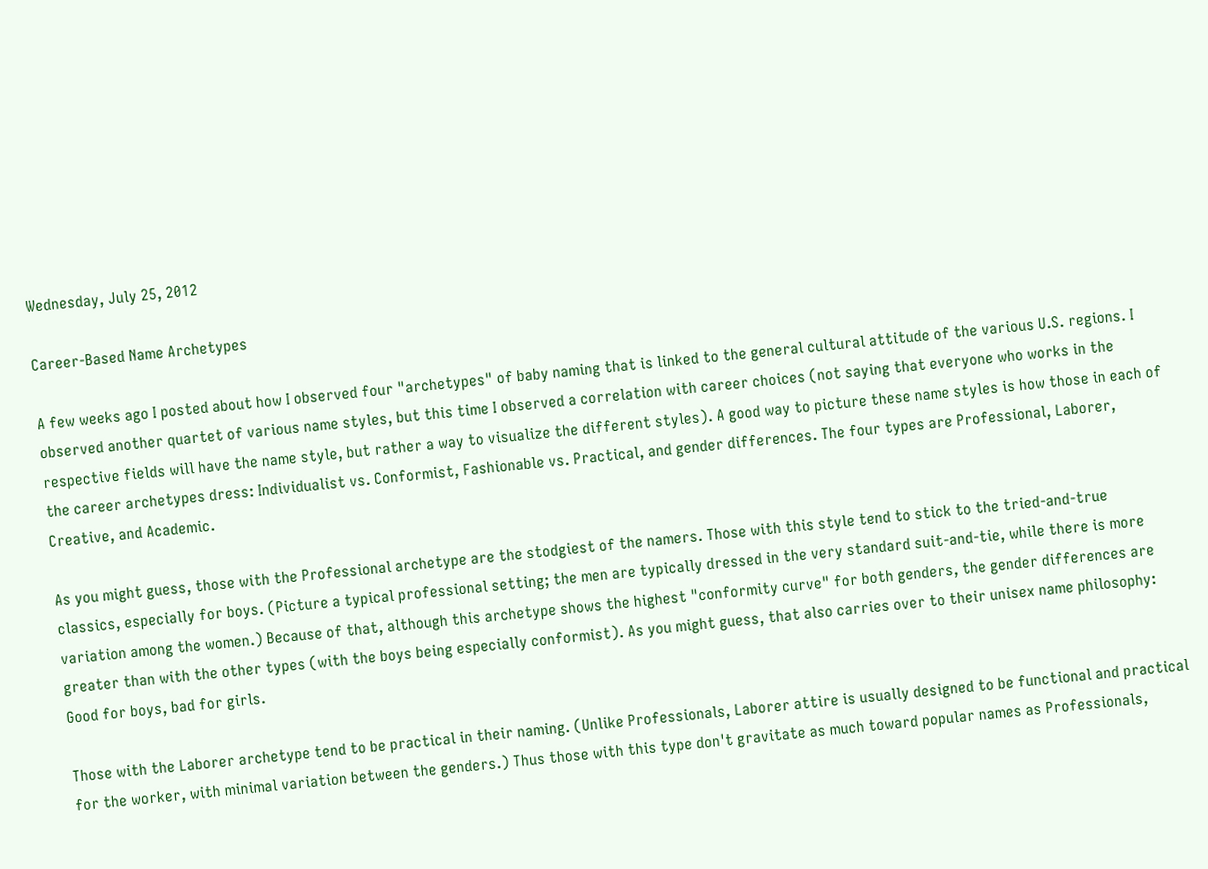Wednesday, July 25, 2012

Career-Based Name Archetypes

A few weeks ago I posted about how I observed four "archetypes" of baby naming that is linked to the general cultural attitude of the various U.S. regions. I observed another quartet of various name styles, but this time I observed a correlation with career choices (not saying that everyone who works in the respective fields will have the name style, but rather a way to visualize the different styles). A good way to picture these name styles is how those in each of the career archetypes dress: Individualist vs. Conformist, Fashionable vs. Practical, and gender differences. The four types are Professional, Laborer, Creative, and Academic.

As you might guess, those with the Professional archetype are the stodgiest of the namers. Those with this style tend to stick to the tried-and-true classics, especially for boys. (Picture a typical professional setting; the men are typically dressed in the very standard suit-and-tie, while there is more variation among the women.) Because of that, although this archetype shows the highest "conformity curve" for both genders, the gender differences are greater than with the other types (with the boys being especially conformist). As you might guess, that also carries over to their unisex name philosophy: Good for boys, bad for girls.

Those with the Laborer archetype tend to be practical in their naming. (Unlike Professionals, Laborer attire is usually designed to be functional and practical for the worker, with minimal variation between the genders.) Thus those with this type don't gravitate as much toward popular names as Professionals,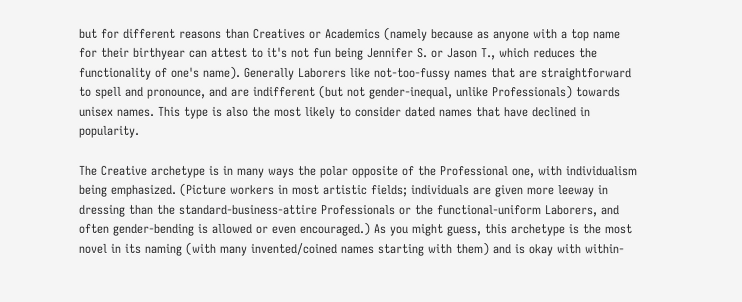but for different reasons than Creatives or Academics (namely because as anyone with a top name for their birthyear can attest to it's not fun being Jennifer S. or Jason T., which reduces the functionality of one's name). Generally Laborers like not-too-fussy names that are straightforward to spell and pronounce, and are indifferent (but not gender-inequal, unlike Professionals) towards unisex names. This type is also the most likely to consider dated names that have declined in popularity.

The Creative archetype is in many ways the polar opposite of the Professional one, with individualism being emphasized. (Picture workers in most artistic fields; individuals are given more leeway in dressing than the standard-business-attire Professionals or the functional-uniform Laborers, and often gender-bending is allowed or even encouraged.) As you might guess, this archetype is the most novel in its naming (with many invented/coined names starting with them) and is okay with within-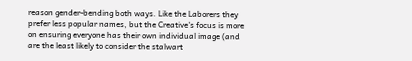reason gender-bending both ways. Like the Laborers they prefer less popular names, but the Creative's focus is more on ensuring everyone has their own individual image (and are the least likely to consider the stalwart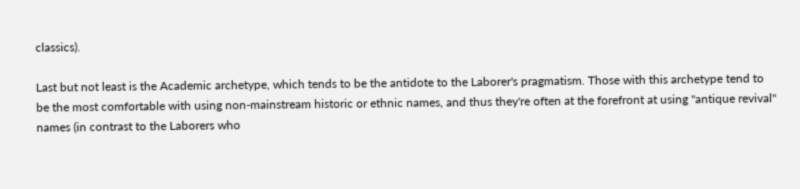classics).

Last but not least is the Academic archetype, which tends to be the antidote to the Laborer's pragmatism. Those with this archetype tend to be the most comfortable with using non-mainstream historic or ethnic names, and thus they're often at the forefront at using "antique revival" names (in contrast to the Laborers who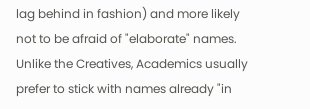lag behind in fashion) and more likely not to be afraid of "elaborate" names. Unlike the Creatives, Academics usually prefer to stick with names already "in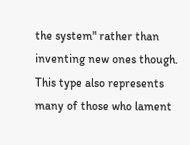the system" rather than inventing new ones though. This type also represents many of those who lament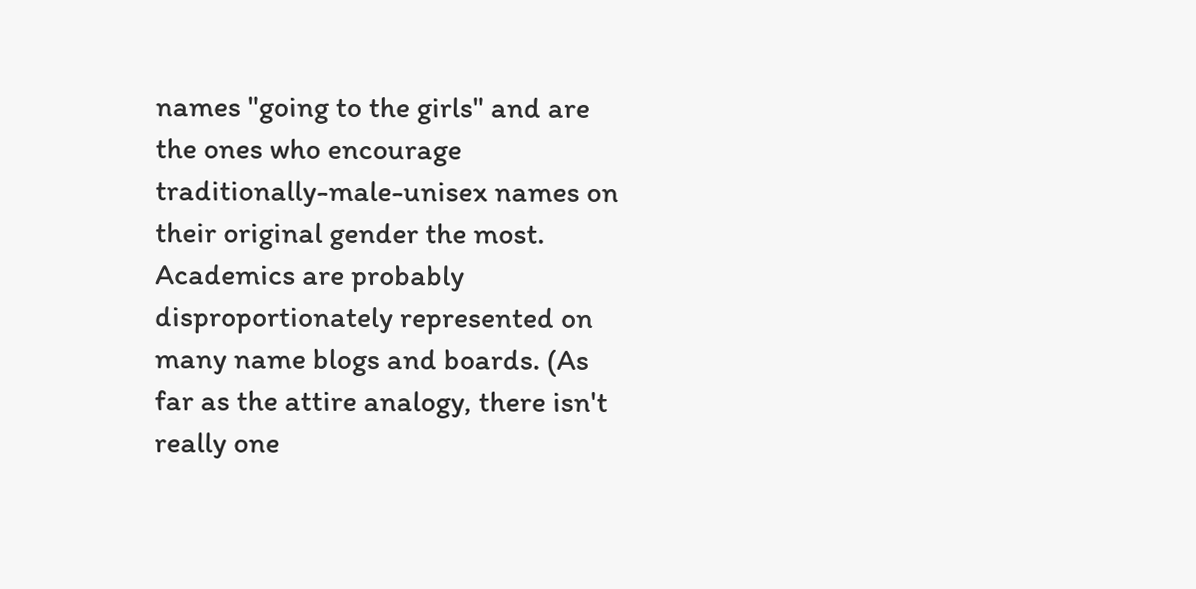names "going to the girls" and are the ones who encourage traditionally-male-unisex names on their original gender the most. Academics are probably disproportionately represented on many name blogs and boards. (As far as the attire analogy, there isn't really one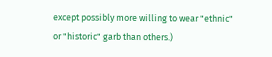except possibly more willing to wear "ethnic" or "historic" garb than others.)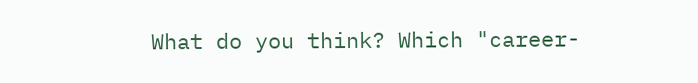What do you think? Which "career-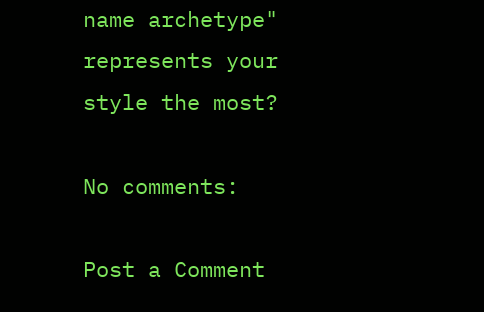name archetype" represents your style the most?

No comments:

Post a Comment